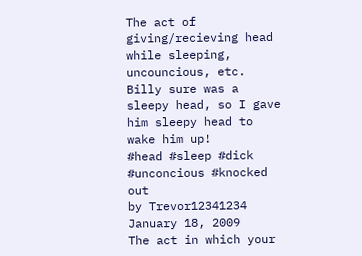The act of giving/recieving head while sleeping, uncouncious, etc.
Billy sure was a sleepy head, so I gave him sleepy head to wake him up!
#head #sleep #dick #unconcious #knocked out
by Trevor12341234 January 18, 2009
The act in which your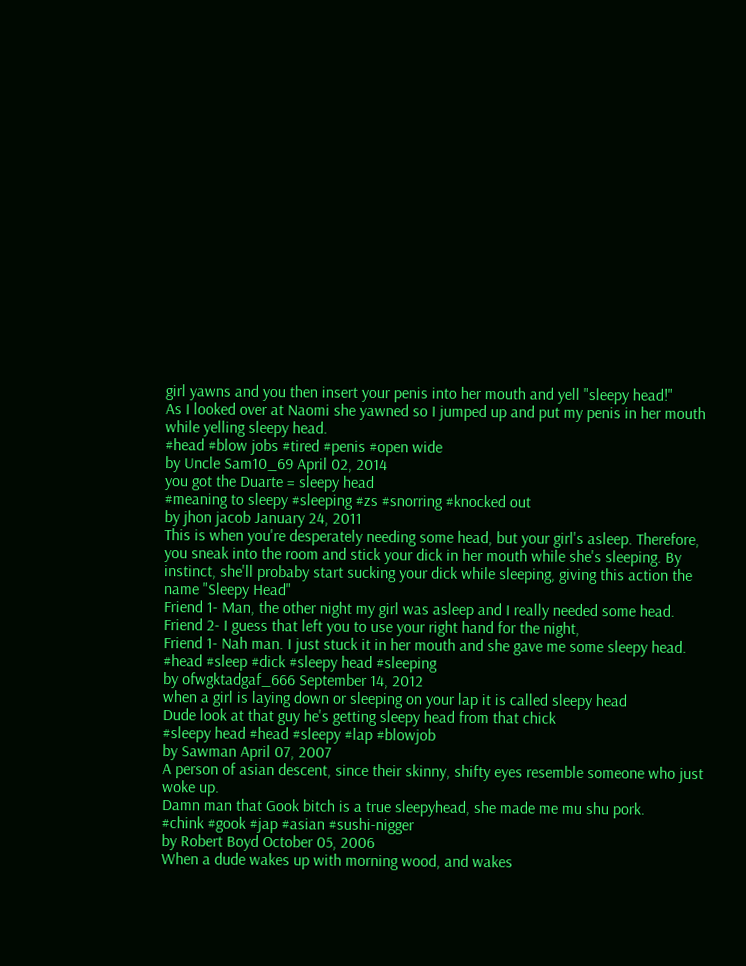girl yawns and you then insert your penis into her mouth and yell "sleepy head!"
As I looked over at Naomi she yawned so I jumped up and put my penis in her mouth while yelling sleepy head.
#head #blow jobs #tired #penis #open wide
by Uncle Sam10_69 April 02, 2014
you got the Duarte = sleepy head
#meaning to sleepy #sleeping #zs #snorring #knocked out
by jhon jacob January 24, 2011
This is when you're desperately needing some head, but your girl's asleep. Therefore, you sneak into the room and stick your dick in her mouth while she's sleeping. By instinct, she'll probaby start sucking your dick while sleeping, giving this action the name "Sleepy Head"
Friend 1- Man, the other night my girl was asleep and I really needed some head.
Friend 2- I guess that left you to use your right hand for the night,
Friend 1- Nah man. I just stuck it in her mouth and she gave me some sleepy head.
#head #sleep #dick #sleepy head #sleeping
by ofwgktadgaf_666 September 14, 2012
when a girl is laying down or sleeping on your lap it is called sleepy head
Dude look at that guy he's getting sleepy head from that chick
#sleepy head #head #sleepy #lap #blowjob
by Sawman April 07, 2007
A person of asian descent, since their skinny, shifty eyes resemble someone who just woke up.
Damn man that Gook bitch is a true sleepyhead, she made me mu shu pork.
#chink #gook #jap #asian #sushi-nigger
by Robert Boyd October 05, 2006
When a dude wakes up with morning wood, and wakes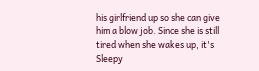his girlfriend up so she can give him a blow job. Since she is still tired when she wakes up, it's Sleepy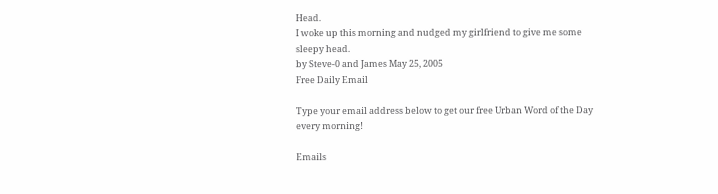Head.
I woke up this morning and nudged my girlfriend to give me some sleepy head.
by Steve-0 and James May 25, 2005
Free Daily Email

Type your email address below to get our free Urban Word of the Day every morning!

Emails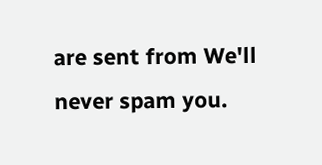are sent from We'll never spam you.